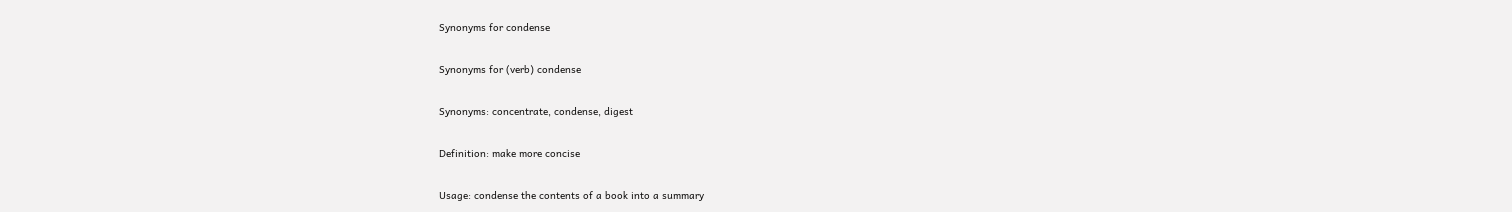Synonyms for condense

Synonyms for (verb) condense

Synonyms: concentrate, condense, digest

Definition: make more concise

Usage: condense the contents of a book into a summary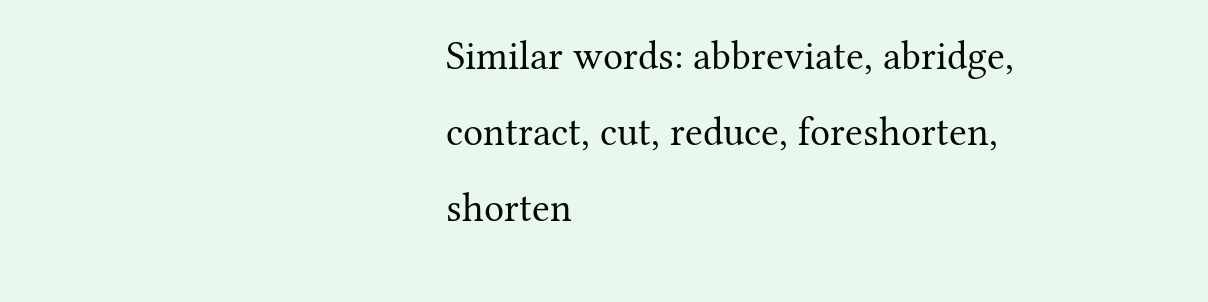Similar words: abbreviate, abridge, contract, cut, reduce, foreshorten, shorten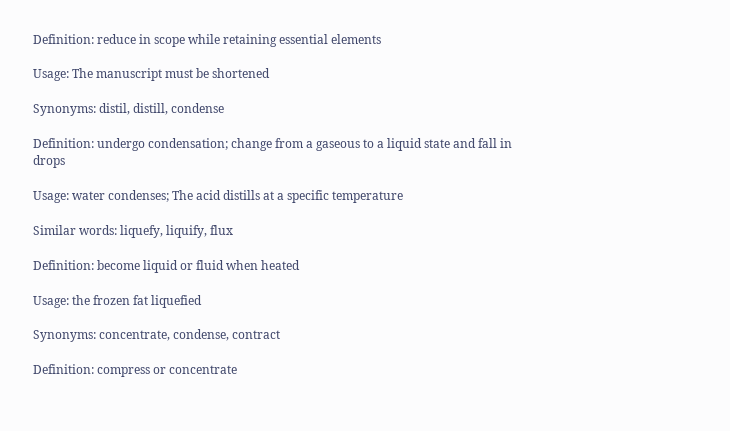Definition: reduce in scope while retaining essential elements

Usage: The manuscript must be shortened

Synonyms: distil, distill, condense

Definition: undergo condensation; change from a gaseous to a liquid state and fall in drops

Usage: water condenses; The acid distills at a specific temperature

Similar words: liquefy, liquify, flux

Definition: become liquid or fluid when heated

Usage: the frozen fat liquefied

Synonyms: concentrate, condense, contract

Definition: compress or concentrate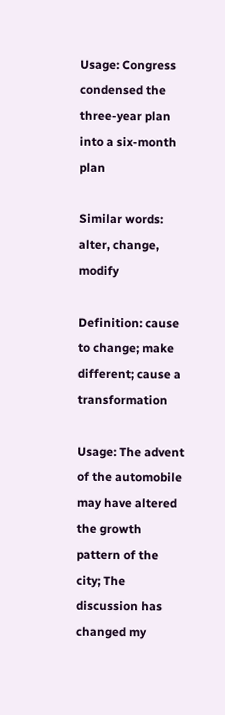Usage: Congress condensed the three-year plan into a six-month plan

Similar words: alter, change, modify

Definition: cause to change; make different; cause a transformation

Usage: The advent of the automobile may have altered the growth pattern of the city; The discussion has changed my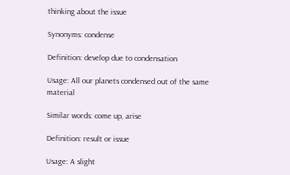thinking about the issue

Synonyms: condense

Definition: develop due to condensation

Usage: All our planets condensed out of the same material

Similar words: come up, arise

Definition: result or issue

Usage: A slight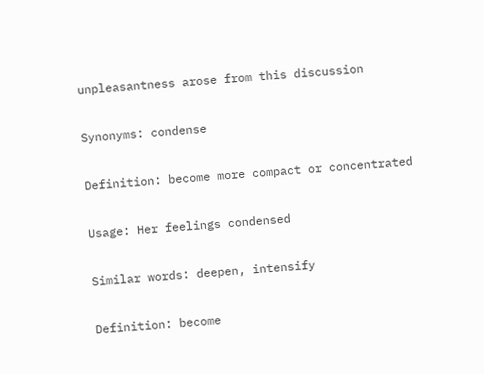unpleasantness arose from this discussion

Synonyms: condense

Definition: become more compact or concentrated

Usage: Her feelings condensed

Similar words: deepen, intensify

Definition: become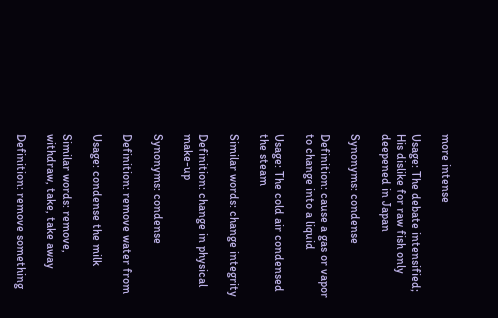more intense

Usage: The debate intensified; His dislike for raw fish only deepened in Japan

Synonyms: condense

Definition: cause a gas or vapor to change into a liquid

Usage: The cold air condensed the steam

Similar words: change integrity

Definition: change in physical make-up

Synonyms: condense

Definition: remove water from

Usage: condense the milk

Similar words: remove, withdraw, take, take away

Definition: remove something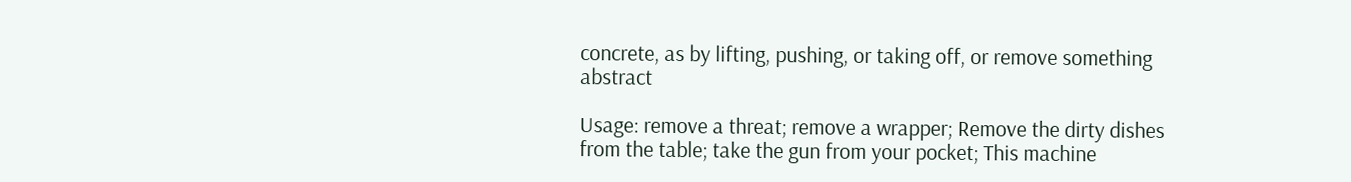concrete, as by lifting, pushing, or taking off, or remove something abstract

Usage: remove a threat; remove a wrapper; Remove the dirty dishes from the table; take the gun from your pocket; This machine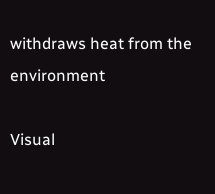withdraws heat from the environment

Visual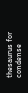thesaurus for condense